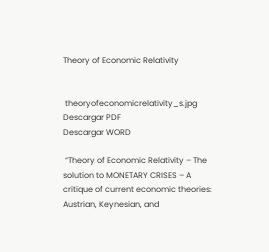Theory of Economic Relativity


 theoryofeconomicrelativity_s.jpg Descargar PDF
Descargar WORD

 “Theory of Economic Relativity – The solution to MONETARY CRISES – A critique of current economic theories: Austrian, Keynesian, and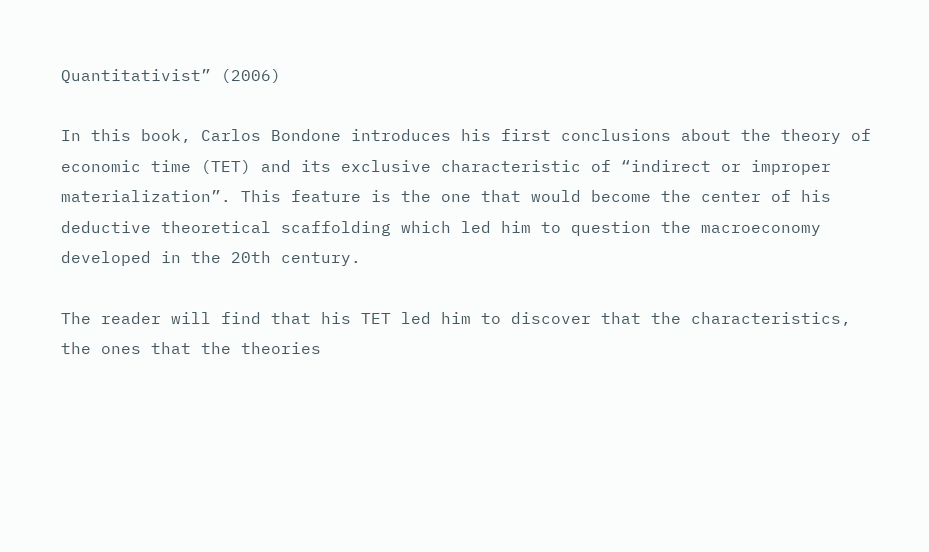Quantitativist” (2006)

In this book, Carlos Bondone introduces his first conclusions about the theory of economic time (TET) and its exclusive characteristic of “indirect or improper materialization”. This feature is the one that would become the center of his deductive theoretical scaffolding which led him to question the macroeconomy developed in the 20th century.

The reader will find that his TET led him to discover that the characteristics, the ones that the theories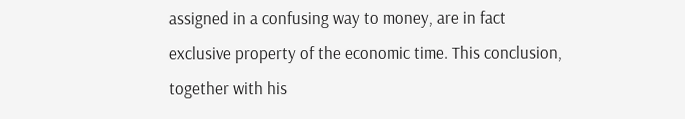assigned in a confusing way to money, are in fact exclusive property of the economic time. This conclusion, together with his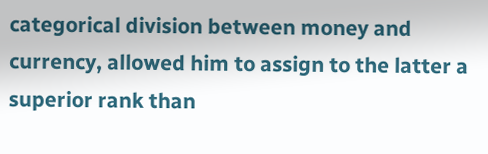categorical division between money and currency, allowed him to assign to the latter a superior rank than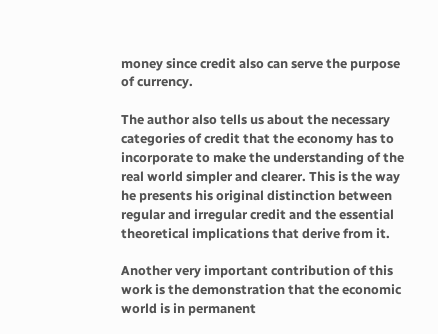money since credit also can serve the purpose of currency.

The author also tells us about the necessary categories of credit that the economy has to incorporate to make the understanding of the real world simpler and clearer. This is the way he presents his original distinction between regular and irregular credit and the essential theoretical implications that derive from it.

Another very important contribution of this work is the demonstration that the economic world is in permanent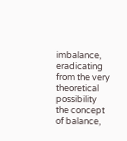imbalance, eradicating from the very theoretical possibility the concept of balance,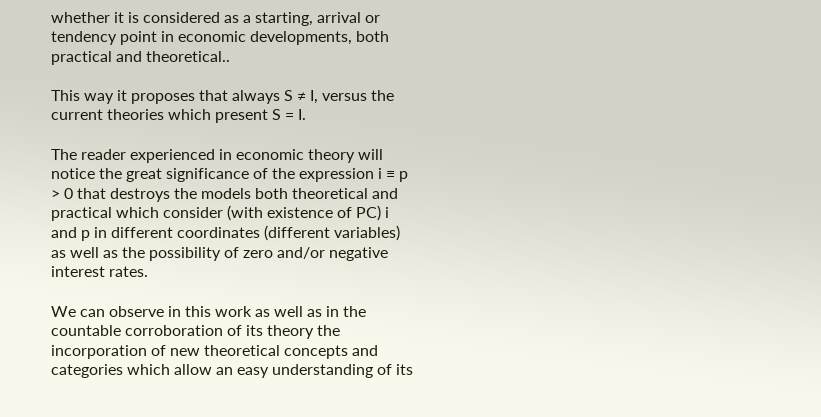whether it is considered as a starting, arrival or tendency point in economic developments, both practical and theoretical..

This way it proposes that always S ≠ I, versus the current theories which present S = I.

The reader experienced in economic theory will notice the great significance of the expression i ≡ p > 0 that destroys the models both theoretical and practical which consider (with existence of PC) i and p in different coordinates (different variables) as well as the possibility of zero and/or negative interest rates.

We can observe in this work as well as in the countable corroboration of its theory the incorporation of new theoretical concepts and categories which allow an easy understanding of its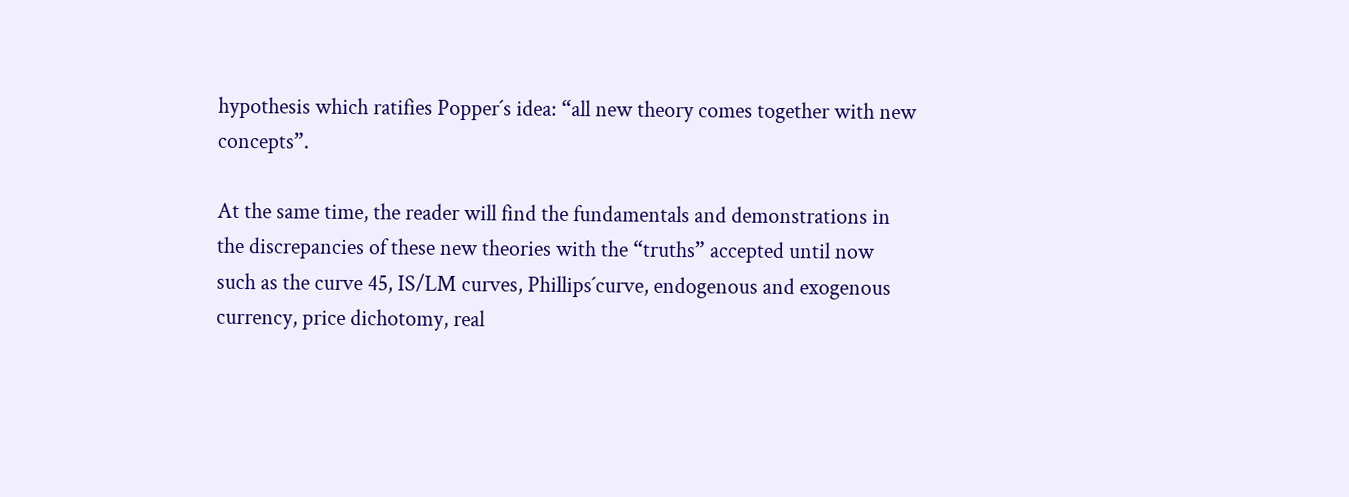hypothesis which ratifies Popper´s idea: “all new theory comes together with new concepts”.

At the same time, the reader will find the fundamentals and demonstrations in the discrepancies of these new theories with the “truths” accepted until now such as the curve 45, IS/LM curves, Phillips´curve, endogenous and exogenous currency, price dichotomy, real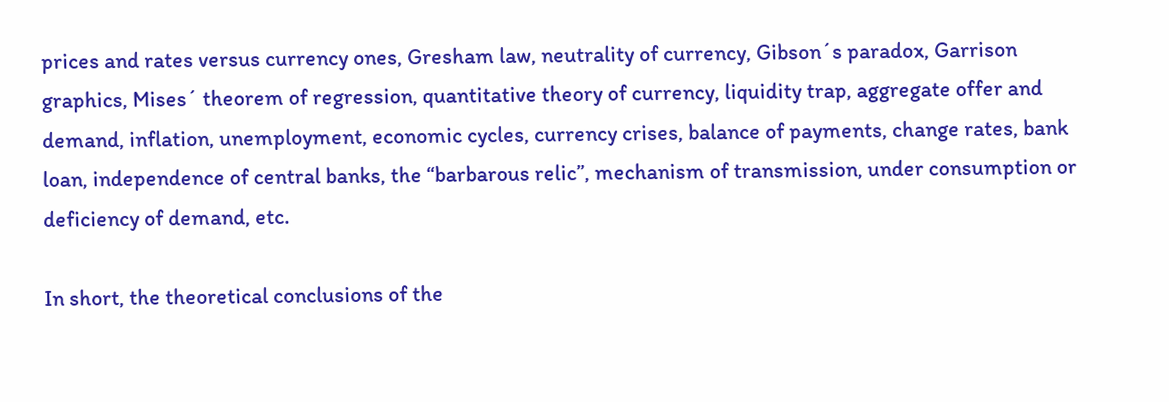prices and rates versus currency ones, Gresham law, neutrality of currency, Gibson´s paradox, Garrison graphics, Mises´ theorem of regression, quantitative theory of currency, liquidity trap, aggregate offer and demand, inflation, unemployment, economic cycles, currency crises, balance of payments, change rates, bank loan, independence of central banks, the “barbarous relic”, mechanism of transmission, under consumption or deficiency of demand, etc.

In short, the theoretical conclusions of the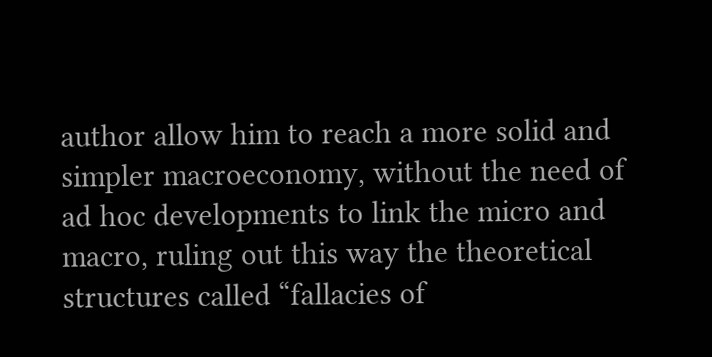author allow him to reach a more solid and simpler macroeconomy, without the need of ad hoc developments to link the micro and macro, ruling out this way the theoretical structures called “fallacies of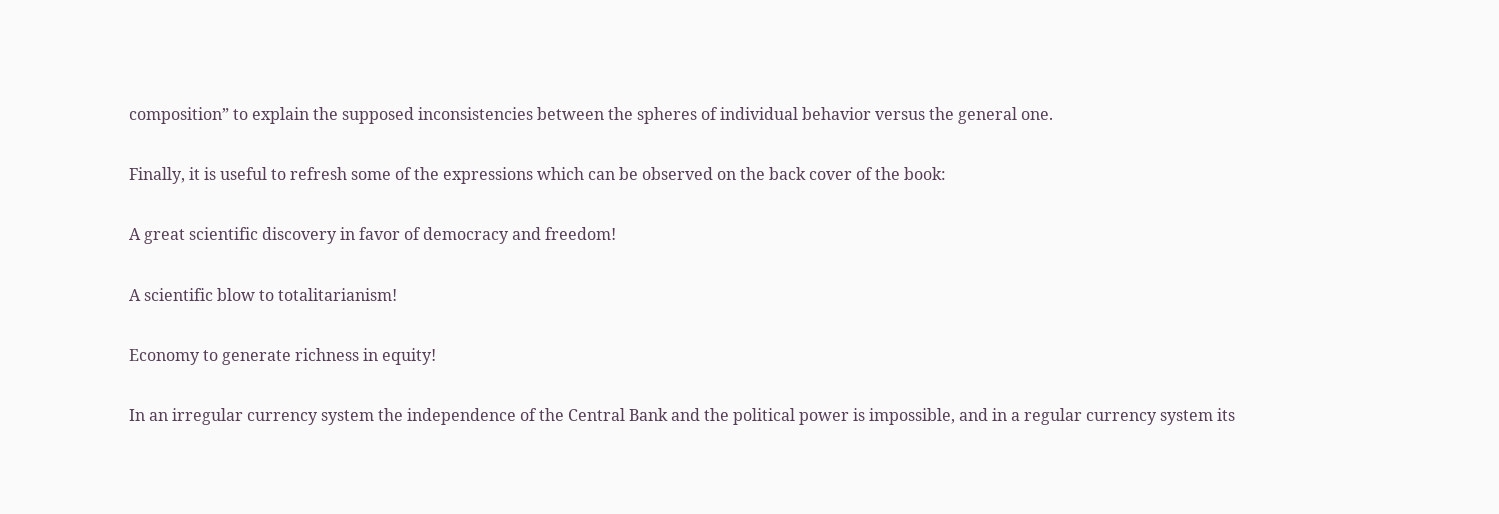composition” to explain the supposed inconsistencies between the spheres of individual behavior versus the general one.

Finally, it is useful to refresh some of the expressions which can be observed on the back cover of the book:

A great scientific discovery in favor of democracy and freedom!

A scientific blow to totalitarianism!

Economy to generate richness in equity!

In an irregular currency system the independence of the Central Bank and the political power is impossible, and in a regular currency system its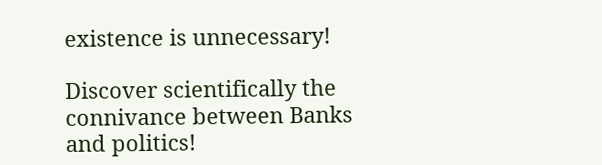existence is unnecessary!

Discover scientifically the connivance between Banks and politics!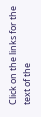Click on the links for the text of the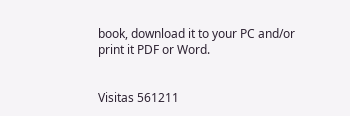book, download it to your PC and/or print it PDF or Word.


Visitas 561211